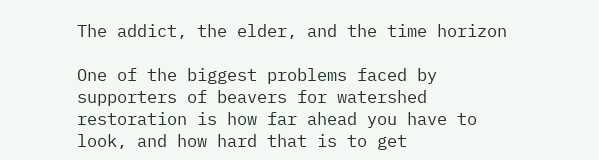The addict, the elder, and the time horizon

One of the biggest problems faced by supporters of beavers for watershed restoration is how far ahead you have to look, and how hard that is to get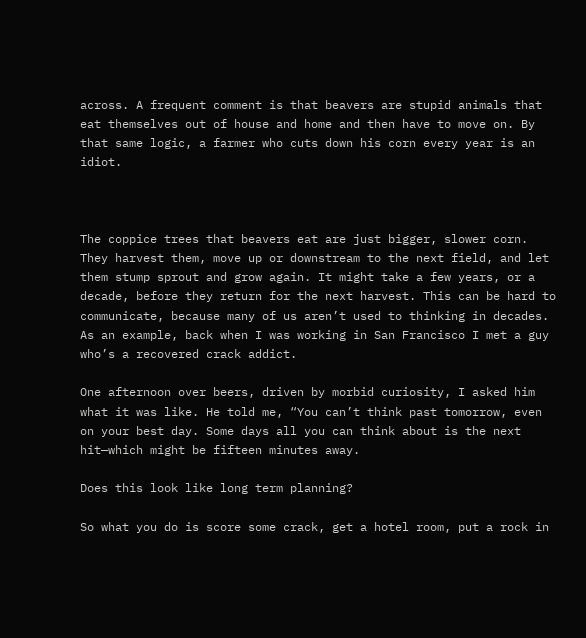across. A frequent comment is that beavers are stupid animals that eat themselves out of house and home and then have to move on. By that same logic, a farmer who cuts down his corn every year is an idiot.



The coppice trees that beavers eat are just bigger, slower corn. They harvest them, move up or downstream to the next field, and let them stump sprout and grow again. It might take a few years, or a decade, before they return for the next harvest. This can be hard to communicate, because many of us aren’t used to thinking in decades. As an example, back when I was working in San Francisco I met a guy who’s a recovered crack addict.

One afternoon over beers, driven by morbid curiosity, I asked him what it was like. He told me, “You can’t think past tomorrow, even on your best day. Some days all you can think about is the next hit—which might be fifteen minutes away.

Does this look like long term planning?

So what you do is score some crack, get a hotel room, put a rock in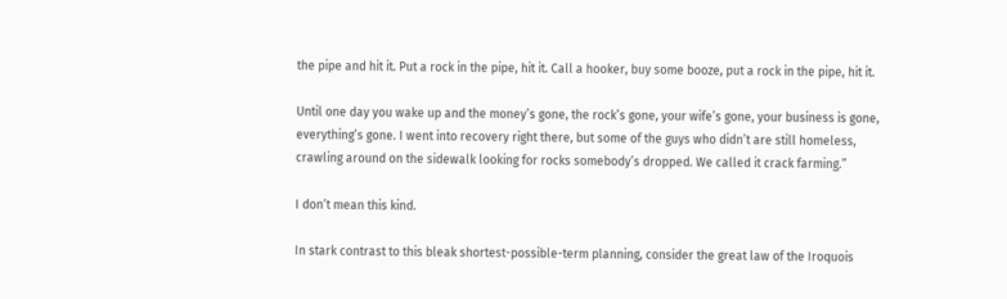the pipe and hit it. Put a rock in the pipe, hit it. Call a hooker, buy some booze, put a rock in the pipe, hit it.

Until one day you wake up and the money’s gone, the rock’s gone, your wife’s gone, your business is gone, everything’s gone. I went into recovery right there, but some of the guys who didn’t are still homeless, crawling around on the sidewalk looking for rocks somebody’s dropped. We called it crack farming.”

I don’t mean this kind.

In stark contrast to this bleak shortest-possible-term planning, consider the great law of the Iroquois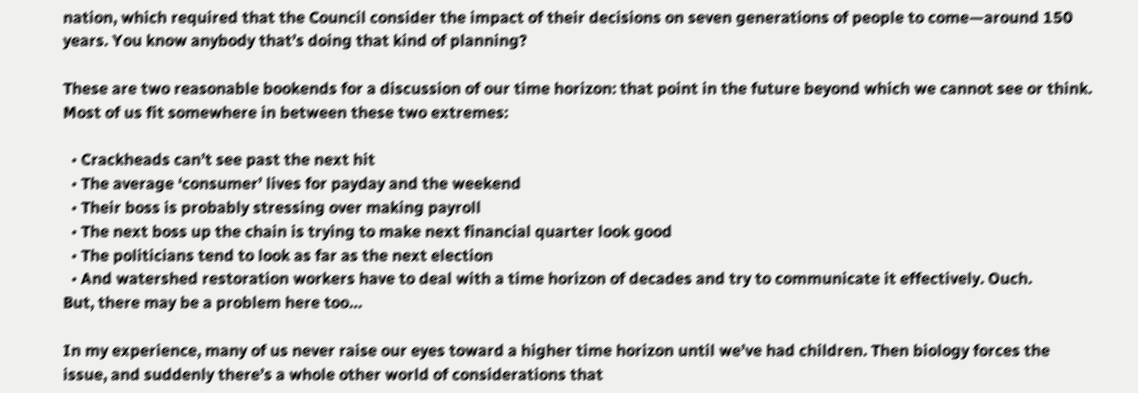nation, which required that the Council consider the impact of their decisions on seven generations of people to come—around 150 years. You know anybody that’s doing that kind of planning?

These are two reasonable bookends for a discussion of our time horizon: that point in the future beyond which we cannot see or think. Most of us fit somewhere in between these two extremes:

  • Crackheads can’t see past the next hit
  • The average ‘consumer’ lives for payday and the weekend
  • Their boss is probably stressing over making payroll
  • The next boss up the chain is trying to make next financial quarter look good
  • The politicians tend to look as far as the next election
  • And watershed restoration workers have to deal with a time horizon of decades and try to communicate it effectively. Ouch.
But, there may be a problem here too…

In my experience, many of us never raise our eyes toward a higher time horizon until we’ve had children. Then biology forces the issue, and suddenly there’s a whole other world of considerations that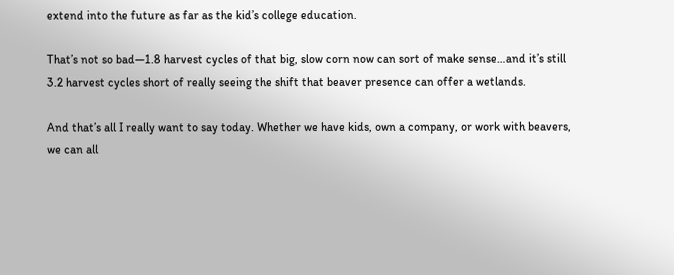extend into the future as far as the kid’s college education.

That’s not so bad—1.8 harvest cycles of that big, slow corn now can sort of make sense…and it’s still 3.2 harvest cycles short of really seeing the shift that beaver presence can offer a wetlands.

And that’s all I really want to say today. Whether we have kids, own a company, or work with beavers, we can all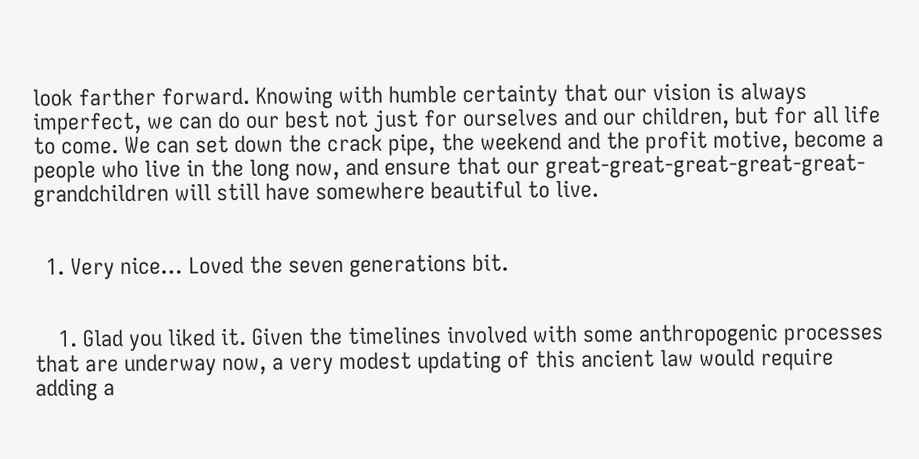look farther forward. Knowing with humble certainty that our vision is always imperfect, we can do our best not just for ourselves and our children, but for all life to come. We can set down the crack pipe, the weekend and the profit motive, become a people who live in the long now, and ensure that our great-great-great-great-great-grandchildren will still have somewhere beautiful to live.


  1. Very nice… Loved the seven generations bit.


    1. Glad you liked it. Given the timelines involved with some anthropogenic processes that are underway now, a very modest updating of this ancient law would require adding a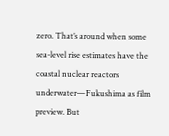zero. That’s around when some sea-level rise estimates have the coastal nuclear reactors underwater—Fukushima as film preview. But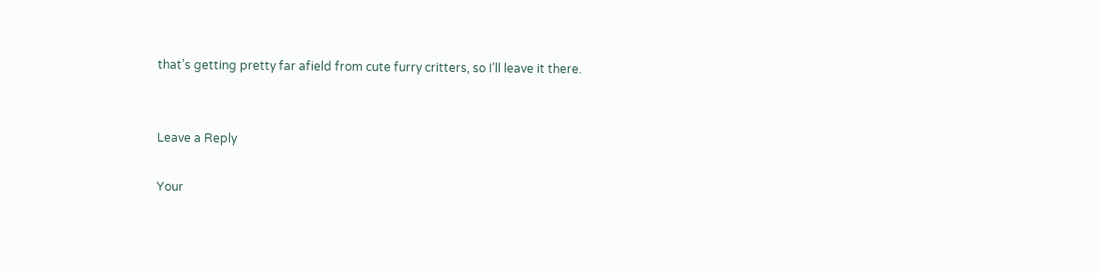that’s getting pretty far afield from cute furry critters, so I’ll leave it there.


Leave a Reply

Your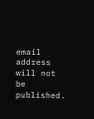email address will not be published.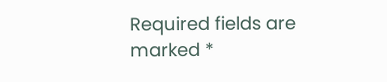Required fields are marked *